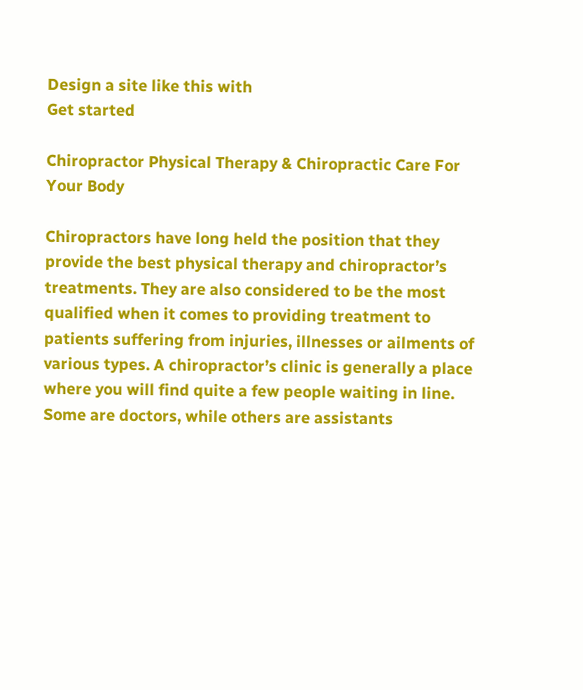Design a site like this with
Get started

Chiropractor Physical Therapy & Chiropractic Care For Your Body

Chiropractors have long held the position that they provide the best physical therapy and chiropractor’s treatments. They are also considered to be the most qualified when it comes to providing treatment to patients suffering from injuries, illnesses or ailments of various types. A chiropractor’s clinic is generally a place where you will find quite a few people waiting in line. Some are doctors, while others are assistants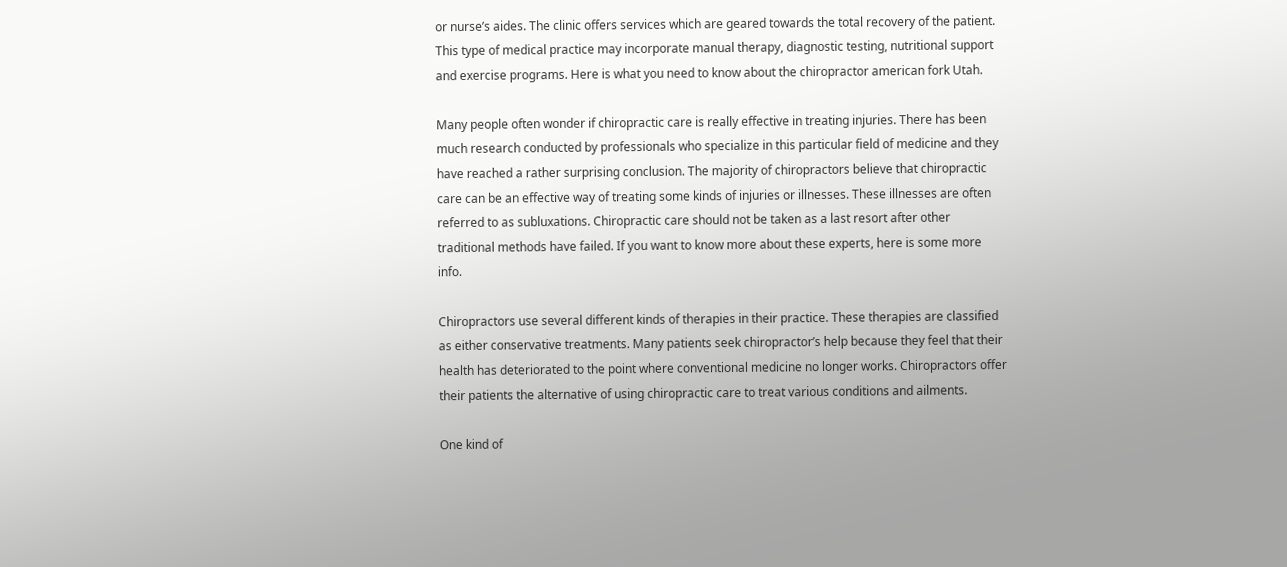or nurse’s aides. The clinic offers services which are geared towards the total recovery of the patient. This type of medical practice may incorporate manual therapy, diagnostic testing, nutritional support and exercise programs. Here is what you need to know about the chiropractor american fork Utah.

Many people often wonder if chiropractic care is really effective in treating injuries. There has been much research conducted by professionals who specialize in this particular field of medicine and they have reached a rather surprising conclusion. The majority of chiropractors believe that chiropractic care can be an effective way of treating some kinds of injuries or illnesses. These illnesses are often referred to as subluxations. Chiropractic care should not be taken as a last resort after other traditional methods have failed. If you want to know more about these experts, here is some more info.

Chiropractors use several different kinds of therapies in their practice. These therapies are classified as either conservative treatments. Many patients seek chiropractor’s help because they feel that their health has deteriorated to the point where conventional medicine no longer works. Chiropractors offer their patients the alternative of using chiropractic care to treat various conditions and ailments.

One kind of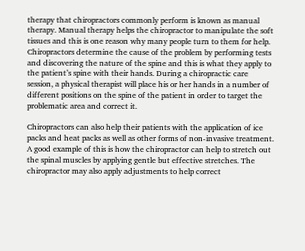therapy that chiropractors commonly perform is known as manual therapy. Manual therapy helps the chiropractor to manipulate the soft tissues and this is one reason why many people turn to them for help. Chiropractors determine the cause of the problem by performing tests and discovering the nature of the spine and this is what they apply to the patient’s spine with their hands. During a chiropractic care session, a physical therapist will place his or her hands in a number of different positions on the spine of the patient in order to target the problematic area and correct it.

Chiropractors can also help their patients with the application of ice packs and heat packs as well as other forms of non-invasive treatment. A good example of this is how the chiropractor can help to stretch out the spinal muscles by applying gentle but effective stretches. The chiropractor may also apply adjustments to help correct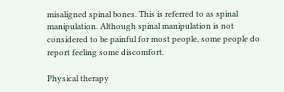misaligned spinal bones. This is referred to as spinal manipulation. Although spinal manipulation is not considered to be painful for most people, some people do report feeling some discomfort.

Physical therapy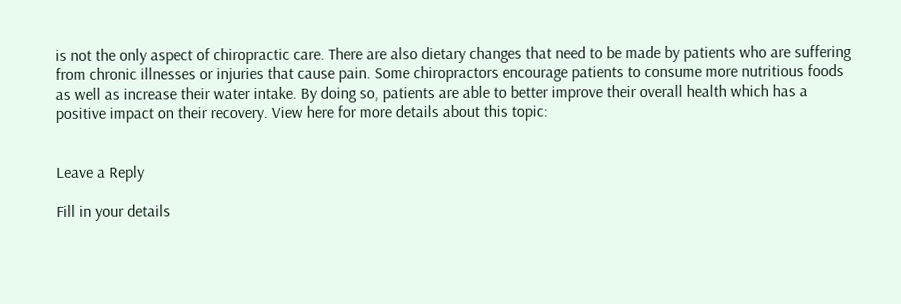is not the only aspect of chiropractic care. There are also dietary changes that need to be made by patients who are suffering from chronic illnesses or injuries that cause pain. Some chiropractors encourage patients to consume more nutritious foods as well as increase their water intake. By doing so, patients are able to better improve their overall health which has a positive impact on their recovery. View here for more details about this topic:


Leave a Reply

Fill in your details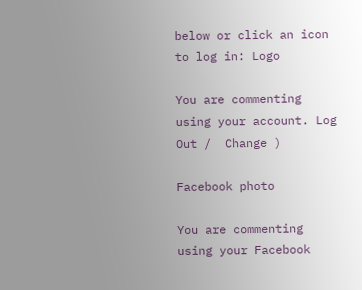below or click an icon to log in: Logo

You are commenting using your account. Log Out /  Change )

Facebook photo

You are commenting using your Facebook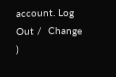account. Log Out /  Change )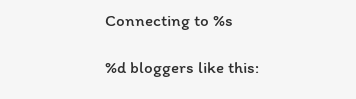Connecting to %s

%d bloggers like this: